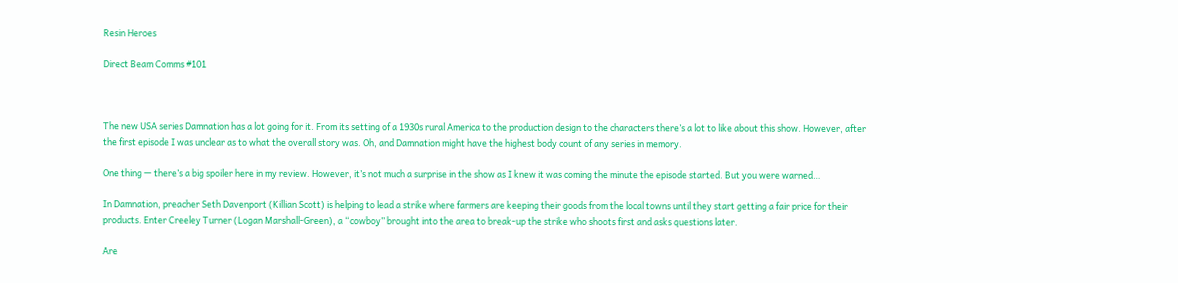Resin Heroes

Direct Beam Comms #101



The new USA series Damnation has a lot going for it. From its setting of a 1930s rural America to the production design to the characters there’s a lot to like about this show. However, after the first episode I was unclear as to what the overall story was. Oh, and Damnation might have the highest body count of any series in memory.

One thing — there’s a big spoiler here in my review. However, it’s not much a surprise in the show as I knew it was coming the minute the episode started. But you were warned…

In Damnation, preacher Seth Davenport (Killian Scott) is helping to lead a strike where farmers are keeping their goods from the local towns until they start getting a fair price for their products. Enter Creeley Turner (Logan Marshall-Green), a “cowboy” brought into the area to break-up the strike who shoots first and asks questions later.

Are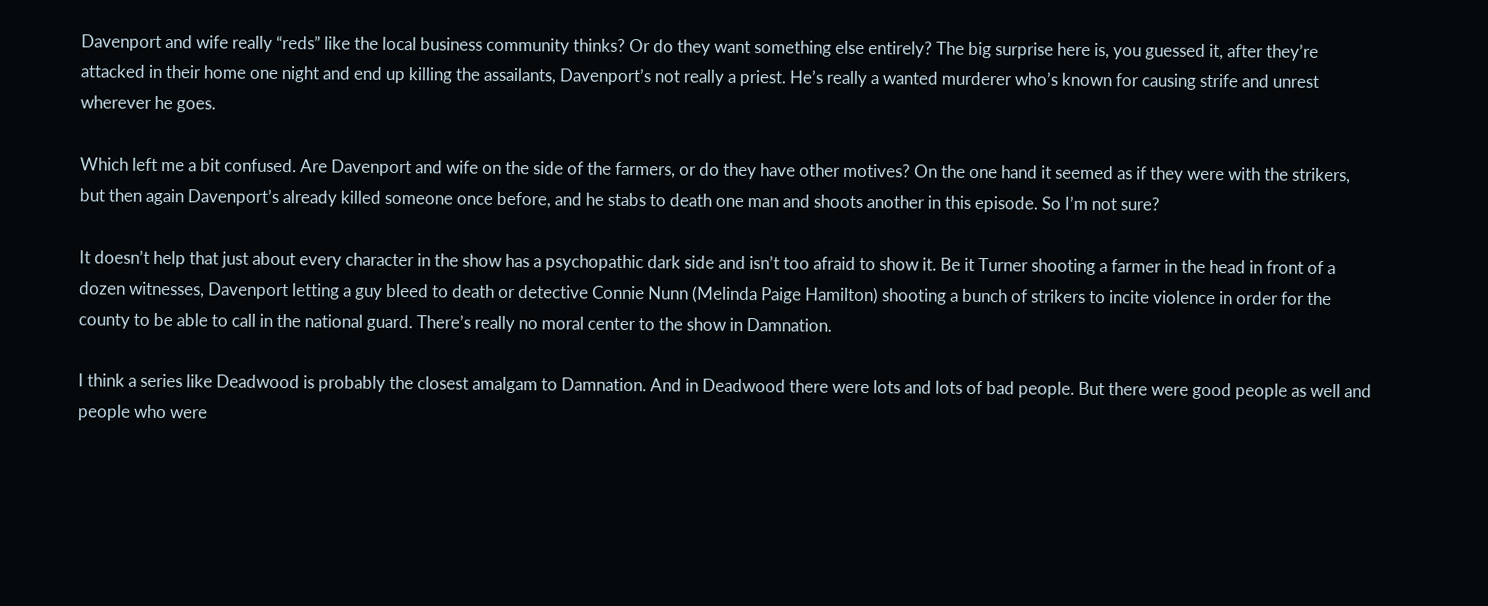Davenport and wife really “reds” like the local business community thinks? Or do they want something else entirely? The big surprise here is, you guessed it, after they’re attacked in their home one night and end up killing the assailants, Davenport’s not really a priest. He’s really a wanted murderer who’s known for causing strife and unrest wherever he goes.

Which left me a bit confused. Are Davenport and wife on the side of the farmers, or do they have other motives? On the one hand it seemed as if they were with the strikers, but then again Davenport’s already killed someone once before, and he stabs to death one man and shoots another in this episode. So I’m not sure?

It doesn’t help that just about every character in the show has a psychopathic dark side and isn’t too afraid to show it. Be it Turner shooting a farmer in the head in front of a dozen witnesses, Davenport letting a guy bleed to death or detective Connie Nunn (Melinda Paige Hamilton) shooting a bunch of strikers to incite violence in order for the county to be able to call in the national guard. There’s really no moral center to the show in Damnation.

I think a series like Deadwood is probably the closest amalgam to Damnation. And in Deadwood there were lots and lots of bad people. But there were good people as well and people who were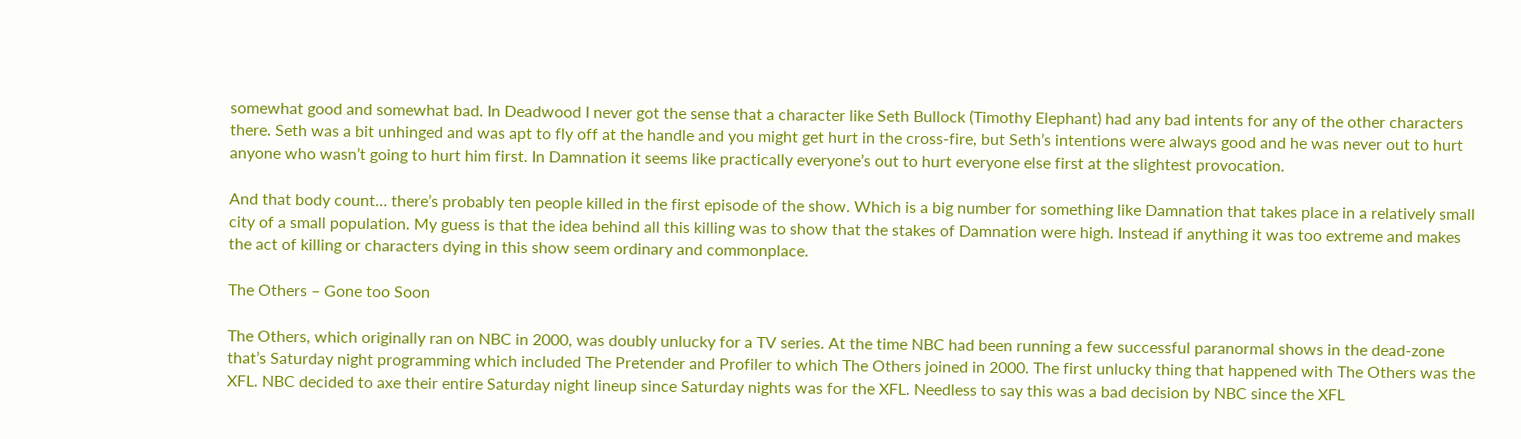somewhat good and somewhat bad. In Deadwood I never got the sense that a character like Seth Bullock (Timothy Elephant) had any bad intents for any of the other characters there. Seth was a bit unhinged and was apt to fly off at the handle and you might get hurt in the cross-fire, but Seth’s intentions were always good and he was never out to hurt anyone who wasn’t going to hurt him first. In Damnation it seems like practically everyone’s out to hurt everyone else first at the slightest provocation.

And that body count… there’s probably ten people killed in the first episode of the show. Which is a big number for something like Damnation that takes place in a relatively small city of a small population. My guess is that the idea behind all this killing was to show that the stakes of Damnation were high. Instead if anything it was too extreme and makes the act of killing or characters dying in this show seem ordinary and commonplace.

The Others – Gone too Soon

The Others, which originally ran on NBC in 2000, was doubly unlucky for a TV series. At the time NBC had been running a few successful paranormal shows in the dead-zone that’s Saturday night programming which included The Pretender and Profiler to which The Others joined in 2000. The first unlucky thing that happened with The Others was the XFL. NBC decided to axe their entire Saturday night lineup since Saturday nights was for the XFL. Needless to say this was a bad decision by NBC since the XFL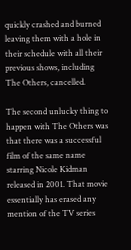quickly crashed and burned leaving them with a hole in their schedule with all their previous shows, including The Others, cancelled.

The second unlucky thing to happen with The Others was that there was a successful film of the same name starring Nicole Kidman released in 2001. That movie essentially has erased any mention of the TV series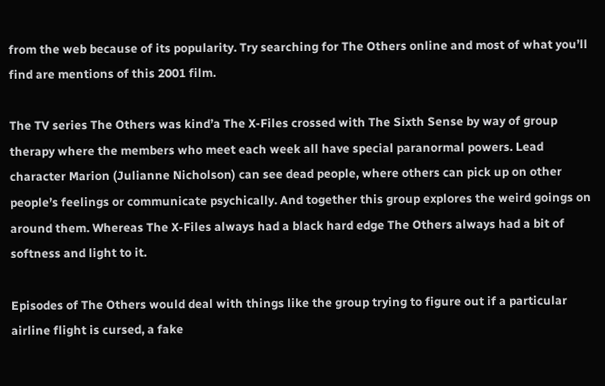from the web because of its popularity. Try searching for The Others online and most of what you’ll find are mentions of this 2001 film.

The TV series The Others was kind’a The X-Files crossed with The Sixth Sense by way of group therapy where the members who meet each week all have special paranormal powers. Lead character Marion (Julianne Nicholson) can see dead people, where others can pick up on other people’s feelings or communicate psychically. And together this group explores the weird goings on around them. Whereas The X-Files always had a black hard edge The Others always had a bit of softness and light to it.

Episodes of The Others would deal with things like the group trying to figure out if a particular airline flight is cursed, a fake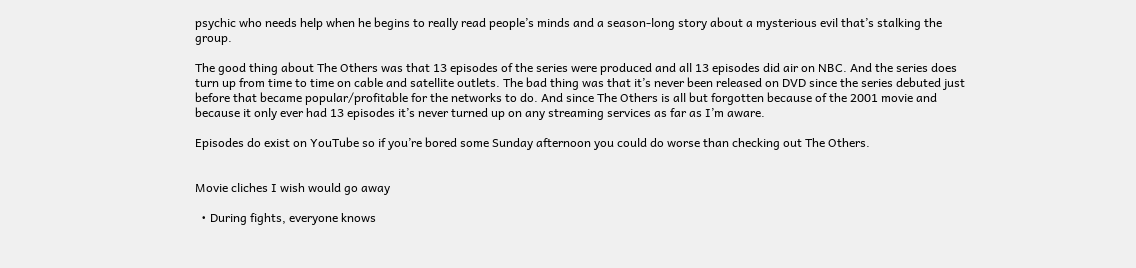psychic who needs help when he begins to really read people’s minds and a season-long story about a mysterious evil that’s stalking the group.

The good thing about The Others was that 13 episodes of the series were produced and all 13 episodes did air on NBC. And the series does turn up from time to time on cable and satellite outlets. The bad thing was that it’s never been released on DVD since the series debuted just before that became popular/profitable for the networks to do. And since The Others is all but forgotten because of the 2001 movie and because it only ever had 13 episodes it’s never turned up on any streaming services as far as I’m aware.

Episodes do exist on YouTube so if you’re bored some Sunday afternoon you could do worse than checking out The Others.


Movie cliches I wish would go away

  • During fights, everyone knows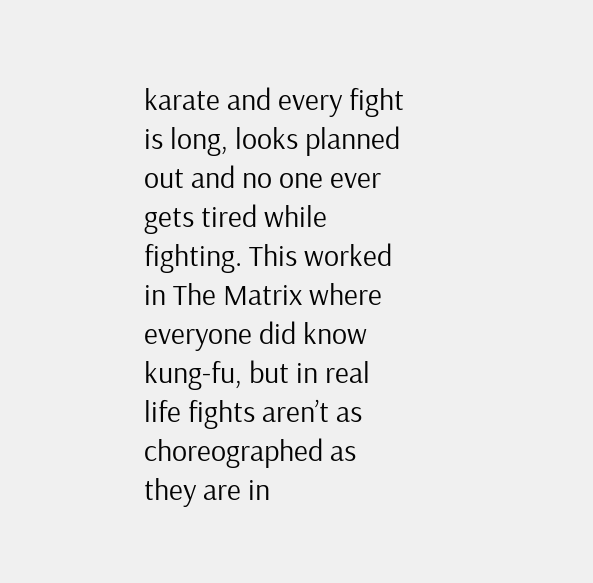karate and every fight is long, looks planned out and no one ever gets tired while fighting. This worked in The Matrix where everyone did know kung-fu, but in real life fights aren’t as choreographed as they are in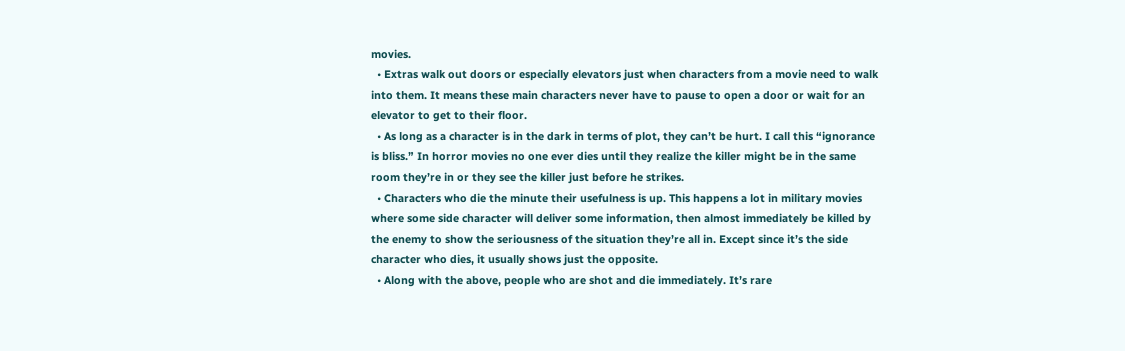movies.
  • Extras walk out doors or especially elevators just when characters from a movie need to walk into them. It means these main characters never have to pause to open a door or wait for an elevator to get to their floor.
  • As long as a character is in the dark in terms of plot, they can’t be hurt. I call this “ignorance is bliss.” In horror movies no one ever dies until they realize the killer might be in the same room they’re in or they see the killer just before he strikes.
  • Characters who die the minute their usefulness is up. This happens a lot in military movies where some side character will deliver some information, then almost immediately be killed by the enemy to show the seriousness of the situation they’re all in. Except since it’s the side character who dies, it usually shows just the opposite.
  • Along with the above, people who are shot and die immediately. It’s rare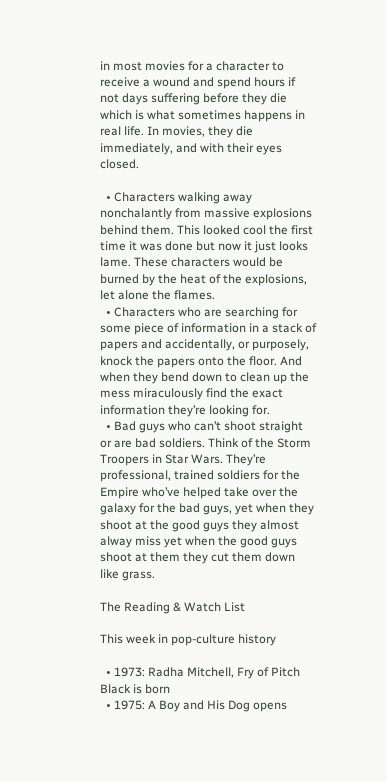in most movies for a character to receive a wound and spend hours if not days suffering before they die which is what sometimes happens in real life. In movies, they die immediately, and with their eyes closed.

  • Characters walking away nonchalantly from massive explosions behind them. This looked cool the first time it was done but now it just looks lame. These characters would be burned by the heat of the explosions, let alone the flames.
  • Characters who are searching for some piece of information in a stack of papers and accidentally, or purposely, knock the papers onto the floor. And when they bend down to clean up the mess miraculously find the exact information they’re looking for.
  • Bad guys who can’t shoot straight or are bad soldiers. Think of the Storm Troopers in Star Wars. They’re professional, trained soldiers for the Empire who’ve helped take over the galaxy for the bad guys, yet when they shoot at the good guys they almost alway miss yet when the good guys shoot at them they cut them down like grass.

The Reading & Watch List

This week in pop-culture history

  • 1973: Radha Mitchell, Fry of Pitch Black is born
  • 1975: A Boy and His Dog opens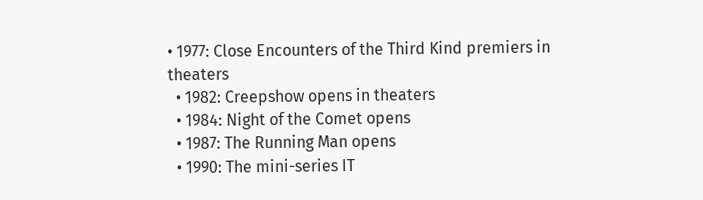• 1977: Close Encounters of the Third Kind premiers in theaters
  • 1982: Creepshow opens in theaters
  • 1984: Night of the Comet opens
  • 1987: The Running Man opens
  • 1990: The mini-series IT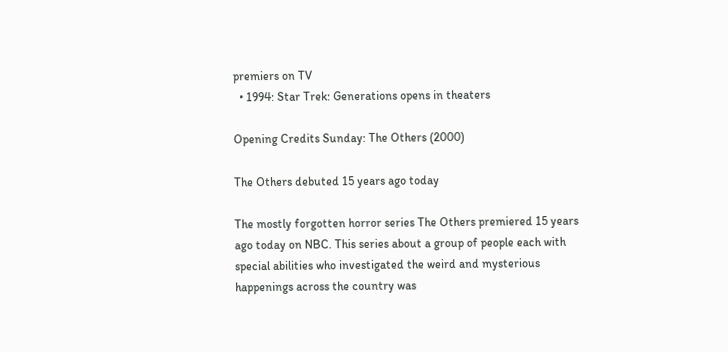premiers on TV
  • 1994: Star Trek: Generations opens in theaters

Opening Credits Sunday: The Others (2000)

The Others debuted 15 years ago today

The mostly forgotten horror series The Others premiered 15 years ago today on NBC. This series about a group of people each with special abilities who investigated the weird and mysterious happenings across the country was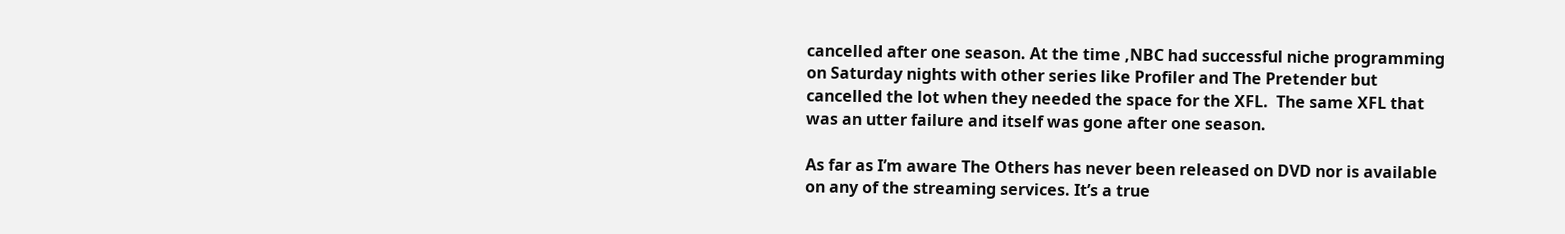cancelled after one season. At the time ,NBC had successful niche programming on Saturday nights with other series like Profiler and The Pretender but cancelled the lot when they needed the space for the XFL.  The same XFL that was an utter failure and itself was gone after one season.

As far as I’m aware The Others has never been released on DVD nor is available on any of the streaming services. It’s a true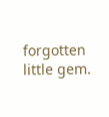forgotten little gem.